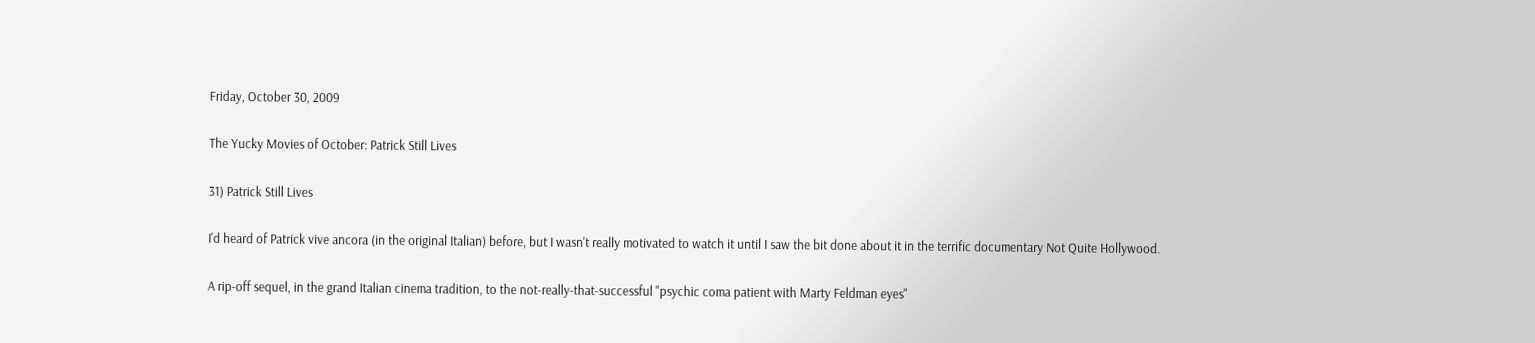Friday, October 30, 2009

The Yucky Movies of October: Patrick Still Lives

31) Patrick Still Lives

I'd heard of Patrick vive ancora (in the original Italian) before, but I wasn't really motivated to watch it until I saw the bit done about it in the terrific documentary Not Quite Hollywood.

A rip-off sequel, in the grand Italian cinema tradition, to the not-really-that-successful "psychic coma patient with Marty Feldman eyes"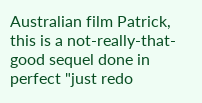Australian film Patrick, this is a not-really-that-good sequel done in perfect "just redo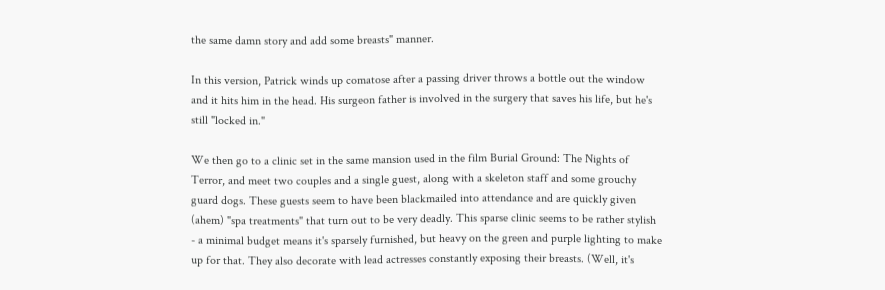the same damn story and add some breasts" manner.

In this version, Patrick winds up comatose after a passing driver throws a bottle out the window and it hits him in the head. His surgeon father is involved in the surgery that saves his life, but he's still "locked in."

We then go to a clinic set in the same mansion used in the film Burial Ground: The Nights of Terror, and meet two couples and a single guest, along with a skeleton staff and some grouchy guard dogs. These guests seem to have been blackmailed into attendance and are quickly given (ahem) "spa treatments" that turn out to be very deadly. This sparse clinic seems to be rather stylish - a minimal budget means it's sparsely furnished, but heavy on the green and purple lighting to make up for that. They also decorate with lead actresses constantly exposing their breasts. (Well, it's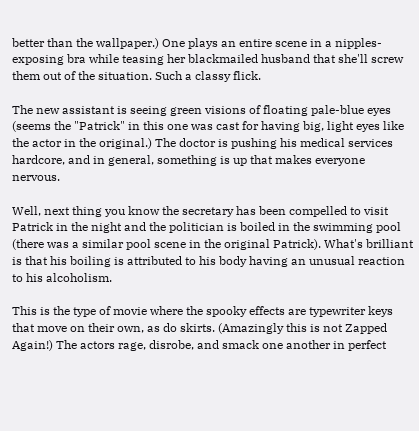better than the wallpaper.) One plays an entire scene in a nipples-exposing bra while teasing her blackmailed husband that she'll screw them out of the situation. Such a classy flick.

The new assistant is seeing green visions of floating pale-blue eyes (seems the "Patrick" in this one was cast for having big, light eyes like the actor in the original.) The doctor is pushing his medical services hardcore, and in general, something is up that makes everyone nervous.

Well, next thing you know the secretary has been compelled to visit Patrick in the night and the politician is boiled in the swimming pool (there was a similar pool scene in the original Patrick). What's brilliant is that his boiling is attributed to his body having an unusual reaction to his alcoholism.

This is the type of movie where the spooky effects are typewriter keys that move on their own, as do skirts. (Amazingly this is not Zapped Again!) The actors rage, disrobe, and smack one another in perfect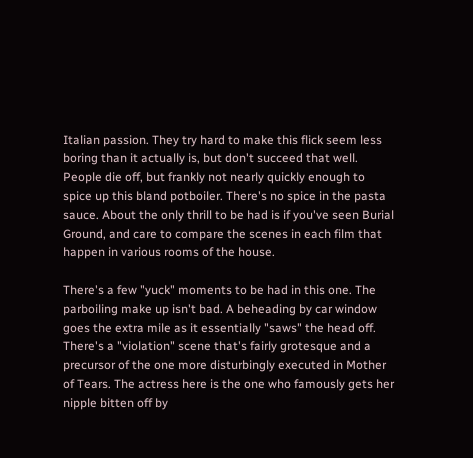Italian passion. They try hard to make this flick seem less boring than it actually is, but don't succeed that well. People die off, but frankly not nearly quickly enough to spice up this bland potboiler. There's no spice in the pasta sauce. About the only thrill to be had is if you've seen Burial Ground, and care to compare the scenes in each film that happen in various rooms of the house.

There's a few "yuck" moments to be had in this one. The parboiling make up isn't bad. A beheading by car window goes the extra mile as it essentially "saws" the head off. There's a "violation" scene that's fairly grotesque and a precursor of the one more disturbingly executed in Mother of Tears. The actress here is the one who famously gets her nipple bitten off by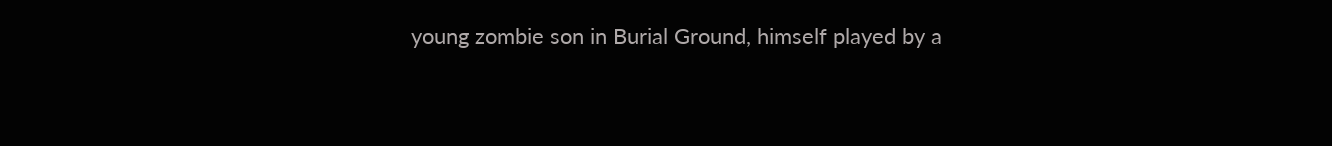young zombie son in Burial Ground, himself played by a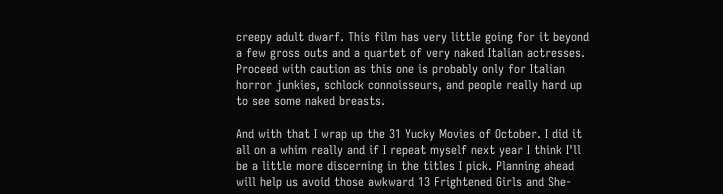creepy adult dwarf. This film has very little going for it beyond a few gross outs and a quartet of very naked Italian actresses. Proceed with caution as this one is probably only for Italian horror junkies, schlock connoisseurs, and people really hard up to see some naked breasts.

And with that I wrap up the 31 Yucky Movies of October. I did it all on a whim really and if I repeat myself next year I think I'll be a little more discerning in the titles I pick. Planning ahead will help us avoid those awkward 13 Frightened Girls and She-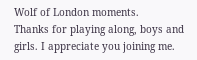Wolf of London moments.
Thanks for playing along, boys and girls. I appreciate you joining me.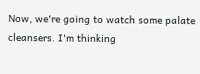Now, we're going to watch some palate cleansers. I'm thinking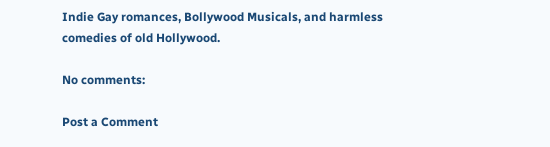Indie Gay romances, Bollywood Musicals, and harmless comedies of old Hollywood.

No comments:

Post a Comment